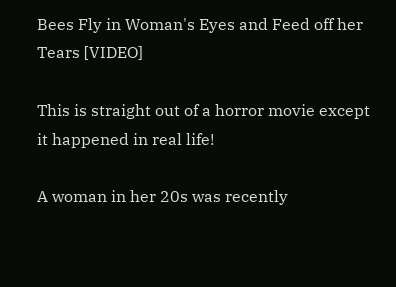Bees Fly in Woman's Eyes and Feed off her Tears [VIDEO]

This is straight out of a horror movie except it happened in real life!

A woman in her 20s was recently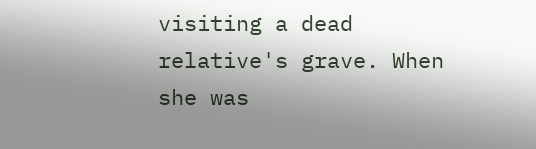visiting a dead relative's grave. When she was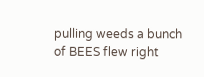pulling weeds a bunch of BEES flew right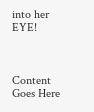into her EYE!



Content Goes Here